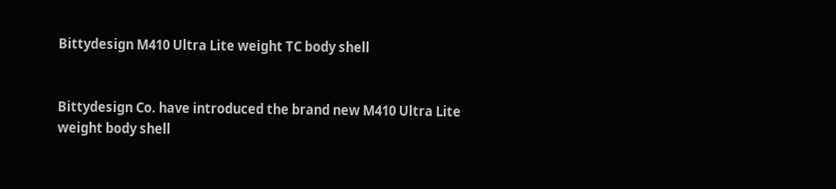Bittydesign M410 Ultra Lite weight TC body shell


Bittydesign Co. have introduced the brand new M410 Ultra Lite weight body shell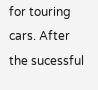for touring cars. After the sucessful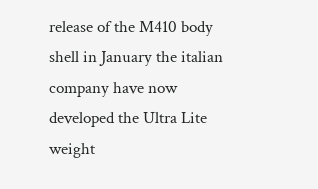release of the M410 body shell in January the italian company have now developed the Ultra Lite weight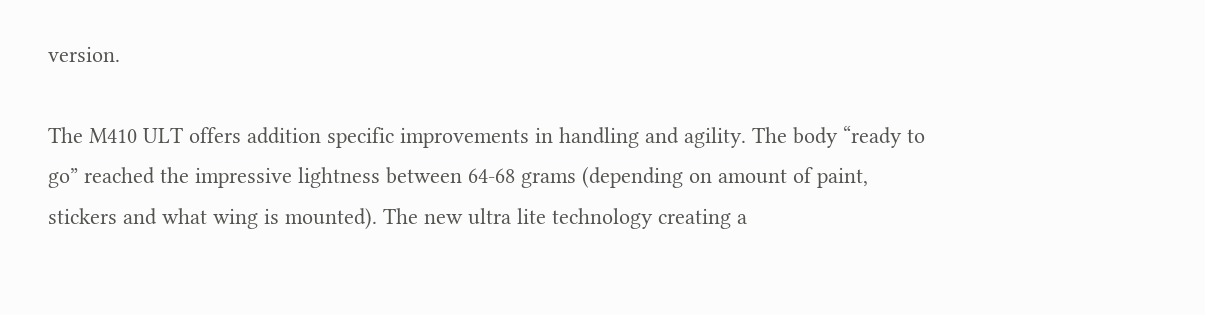version.

The M410 ULT offers addition specific improvements in handling and agility. The body “ready to go” reached the impressive lightness between 64-68 grams (depending on amount of paint, stickers and what wing is mounted). The new ultra lite technology creating a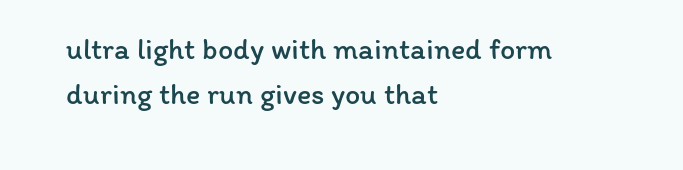ultra light body with maintained form during the run gives you that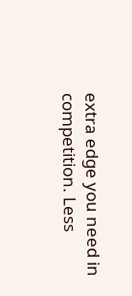extra edge you need in competition. Less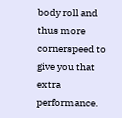body roll and thus more cornerspeed to give you that extra performance.